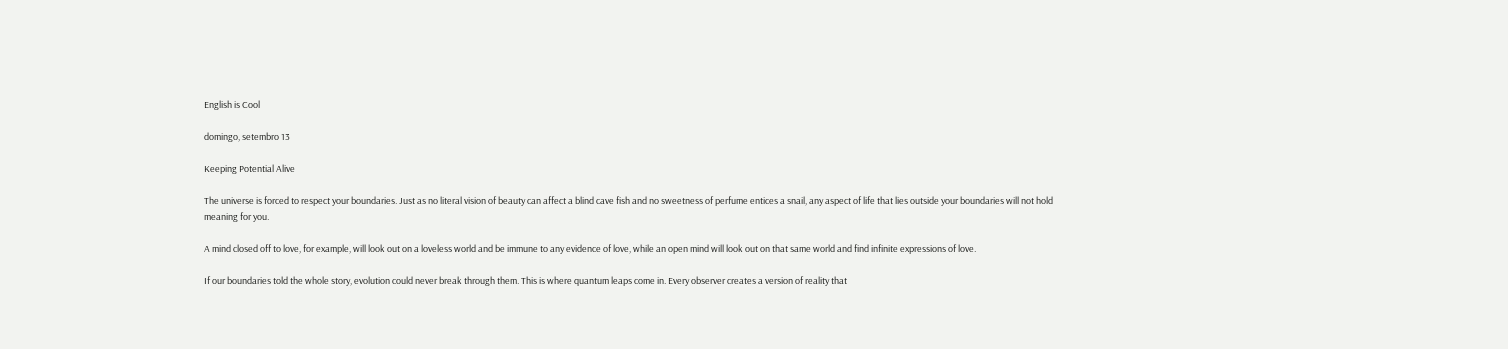English is Cool

domingo, setembro 13

Keeping Potential Alive

The universe is forced to respect your boundaries. Just as no literal vision of beauty can affect a blind cave fish and no sweetness of perfume entices a snail, any aspect of life that lies outside your boundaries will not hold meaning for you.

A mind closed off to love, for example, will look out on a loveless world and be immune to any evidence of love, while an open mind will look out on that same world and find infinite expressions of love.

If our boundaries told the whole story, evolution could never break through them. This is where quantum leaps come in. Every observer creates a version of reality that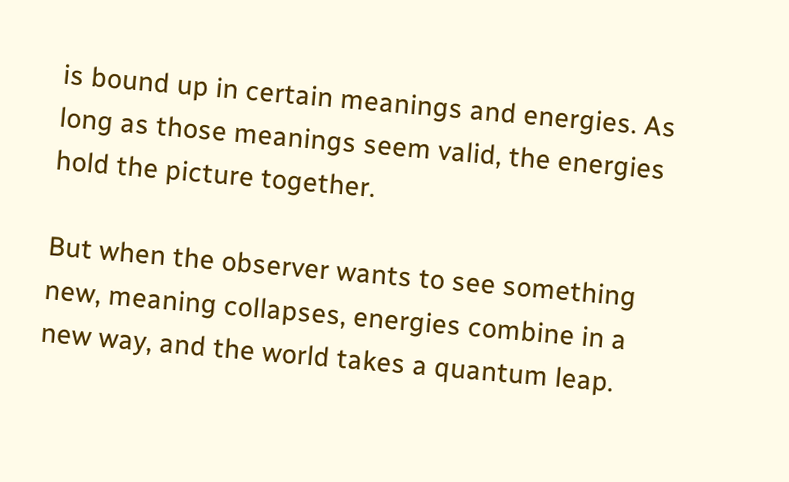is bound up in certain meanings and energies. As long as those meanings seem valid, the energies hold the picture together.

But when the observer wants to see something new, meaning collapses, energies combine in a new way, and the world takes a quantum leap.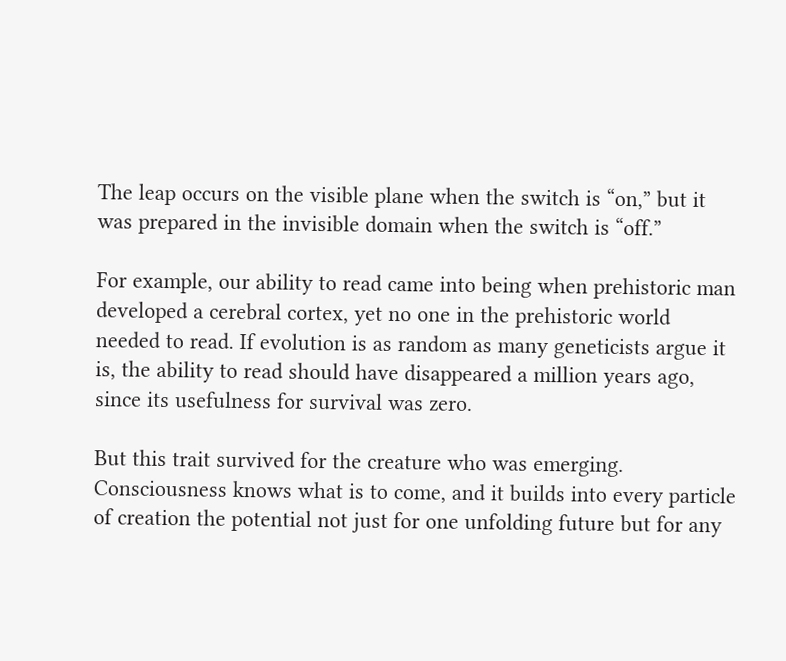The leap occurs on the visible plane when the switch is “on,” but it was prepared in the invisible domain when the switch is “off.”

For example, our ability to read came into being when prehistoric man developed a cerebral cortex, yet no one in the prehistoric world needed to read. If evolution is as random as many geneticists argue it is, the ability to read should have disappeared a million years ago, since its usefulness for survival was zero.

But this trait survived for the creature who was emerging. Consciousness knows what is to come, and it builds into every particle of creation the potential not just for one unfolding future but for any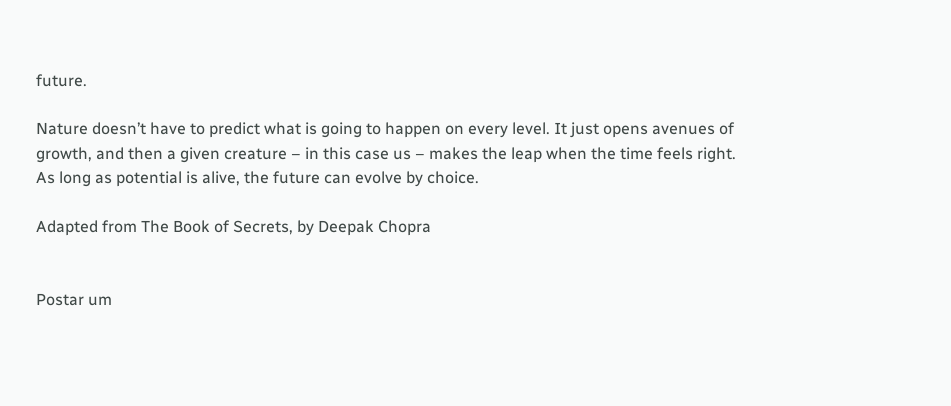future.

Nature doesn’t have to predict what is going to happen on every level. It just opens avenues of growth, and then a given creature – in this case us – makes the leap when the time feels right. As long as potential is alive, the future can evolve by choice.

Adapted from The Book of Secrets, by Deepak Chopra


Postar um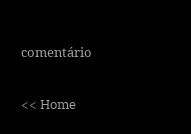comentário

<< Home